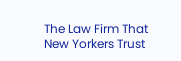The Law Firm That New Yorkers Trust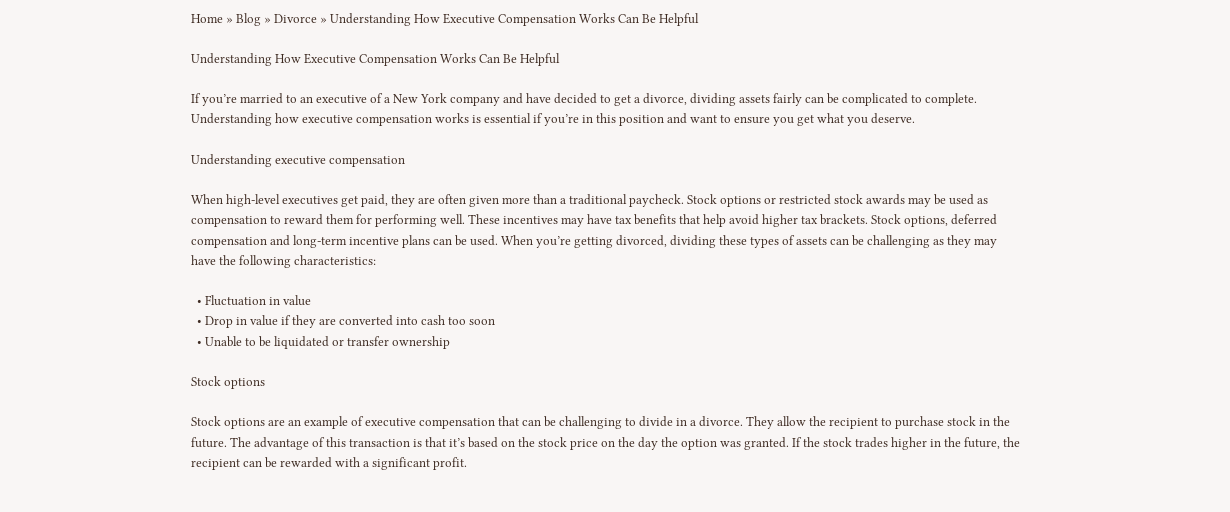Home » Blog » Divorce » Understanding How Executive Compensation Works Can Be Helpful

Understanding How Executive Compensation Works Can Be Helpful

If you’re married to an executive of a New York company and have decided to get a divorce, dividing assets fairly can be complicated to complete. Understanding how executive compensation works is essential if you’re in this position and want to ensure you get what you deserve.

Understanding executive compensation

When high-level executives get paid, they are often given more than a traditional paycheck. Stock options or restricted stock awards may be used as compensation to reward them for performing well. These incentives may have tax benefits that help avoid higher tax brackets. Stock options, deferred compensation and long-term incentive plans can be used. When you’re getting divorced, dividing these types of assets can be challenging as they may have the following characteristics:

  • Fluctuation in value
  • Drop in value if they are converted into cash too soon
  • Unable to be liquidated or transfer ownership

Stock options

Stock options are an example of executive compensation that can be challenging to divide in a divorce. They allow the recipient to purchase stock in the future. The advantage of this transaction is that it’s based on the stock price on the day the option was granted. If the stock trades higher in the future, the recipient can be rewarded with a significant profit.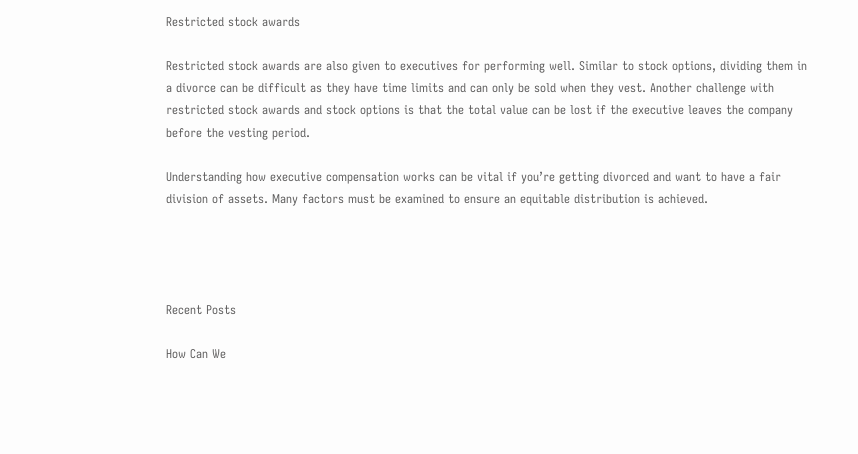Restricted stock awards

Restricted stock awards are also given to executives for performing well. Similar to stock options, dividing them in a divorce can be difficult as they have time limits and can only be sold when they vest. Another challenge with restricted stock awards and stock options is that the total value can be lost if the executive leaves the company before the vesting period.

Understanding how executive compensation works can be vital if you’re getting divorced and want to have a fair division of assets. Many factors must be examined to ensure an equitable distribution is achieved.




Recent Posts

How Can We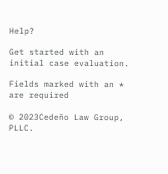Help?

Get started with an initial case evaluation.

Fields marked with an * are required

© 2023Cedeño Law Group, PLLC.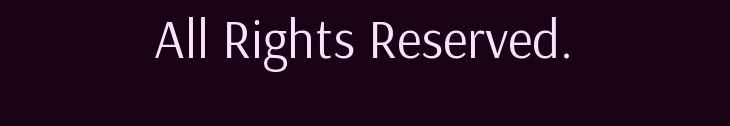All Rights Reserved.